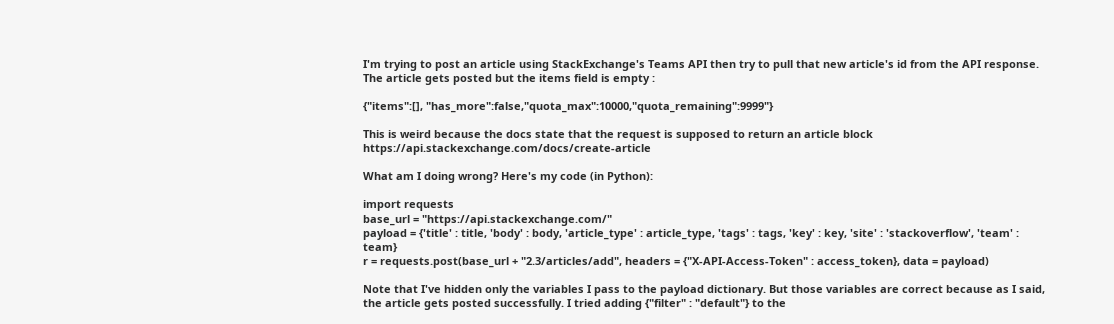I'm trying to post an article using StackExchange's Teams API then try to pull that new article's id from the API response. The article gets posted but the items field is empty :

{"items":[], "has_more":false,"quota_max":10000,"quota_remaining":9999"}

This is weird because the docs state that the request is supposed to return an article block https://api.stackexchange.com/docs/create-article

What am I doing wrong? Here's my code (in Python):

import requests
base_url = "https://api.stackexchange.com/"
payload = {'title' : title, 'body' : body, 'article_type' : article_type, 'tags' : tags, 'key' : key, 'site' : 'stackoverflow', 'team' : team}
r = requests.post(base_url + "2.3/articles/add", headers = {"X-API-Access-Token" : access_token}, data = payload)

Note that I've hidden only the variables I pass to the payload dictionary. But those variables are correct because as I said, the article gets posted successfully. I tried adding {"filter" : "default"} to the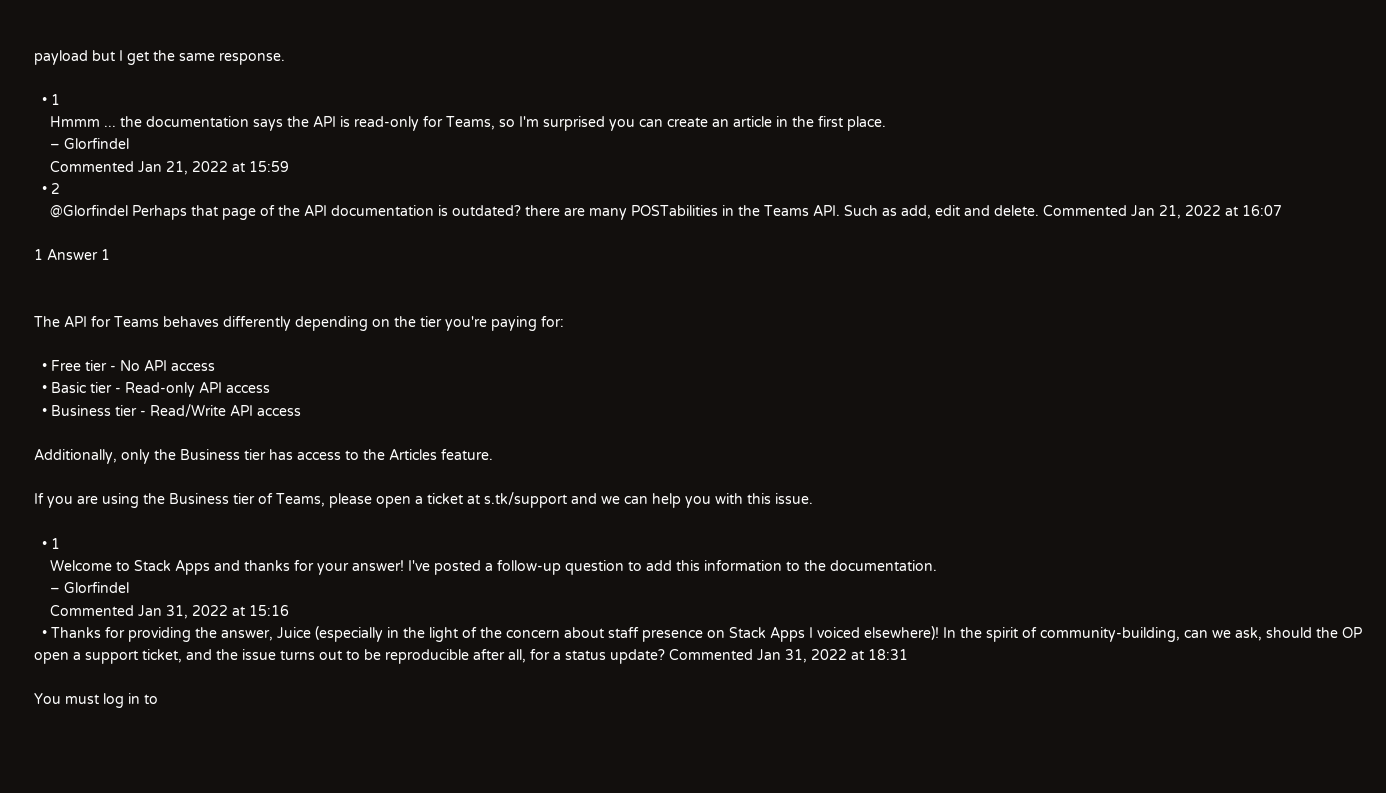payload but I get the same response.

  • 1
    Hmmm ... the documentation says the API is read-only for Teams, so I'm surprised you can create an article in the first place.
    – Glorfindel
    Commented Jan 21, 2022 at 15:59
  • 2
    @Glorfindel Perhaps that page of the API documentation is outdated? there are many POSTabilities in the Teams API. Such as add, edit and delete. Commented Jan 21, 2022 at 16:07

1 Answer 1


The API for Teams behaves differently depending on the tier you're paying for:

  • Free tier - No API access
  • Basic tier - Read-only API access
  • Business tier - Read/Write API access

Additionally, only the Business tier has access to the Articles feature.

If you are using the Business tier of Teams, please open a ticket at s.tk/support and we can help you with this issue.

  • 1
    Welcome to Stack Apps and thanks for your answer! I've posted a follow-up question to add this information to the documentation.
    – Glorfindel
    Commented Jan 31, 2022 at 15:16
  • Thanks for providing the answer, Juice (especially in the light of the concern about staff presence on Stack Apps I voiced elsewhere)! In the spirit of community-building, can we ask, should the OP open a support ticket, and the issue turns out to be reproducible after all, for a status update? Commented Jan 31, 2022 at 18:31

You must log in to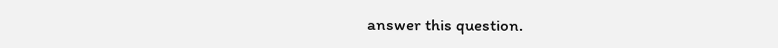answer this question.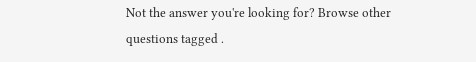Not the answer you're looking for? Browse other questions tagged .